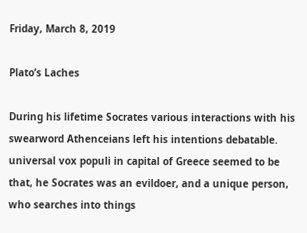Friday, March 8, 2019

Plato’s Laches

During his lifetime Socrates various interactions with his swearword Athenceians left his intentions debatable. universal vox populi in capital of Greece seemed to be that, he Socrates was an evildoer, and a unique person, who searches into things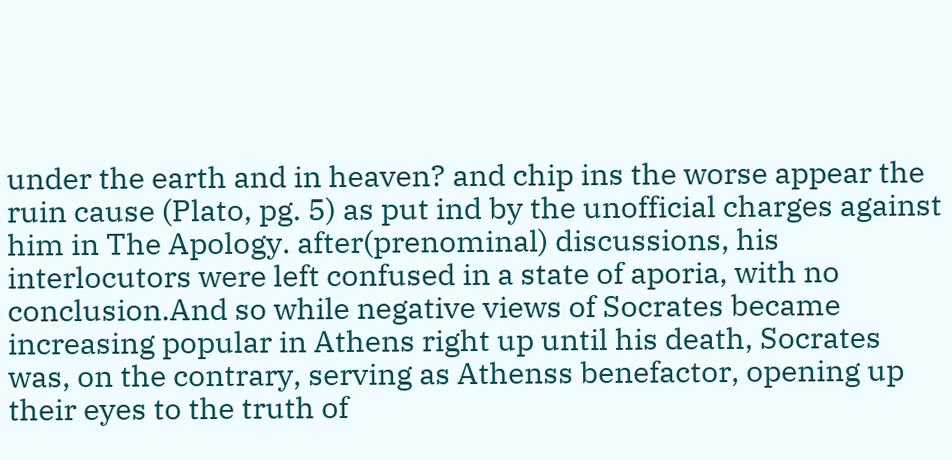under the earth and in heaven? and chip ins the worse appear the ruin cause (Plato, pg. 5) as put ind by the unofficial charges against him in The Apology. after(prenominal) discussions, his interlocutors were left confused in a state of aporia, with no conclusion.And so while negative views of Socrates became increasing popular in Athens right up until his death, Socrates was, on the contrary, serving as Athenss benefactor, opening up their eyes to the truth of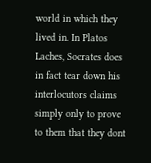world in which they lived in. In Platos Laches, Socrates does in fact tear down his interlocutors claims simply only to prove to them that they dont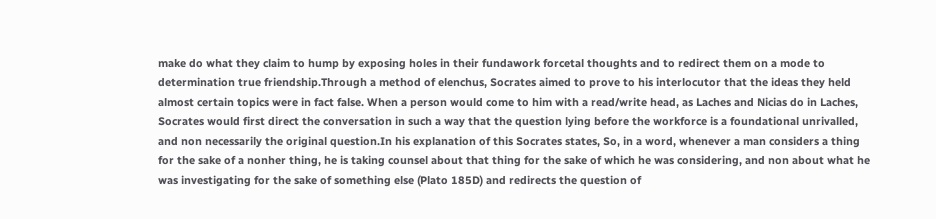make do what they claim to hump by exposing holes in their fundawork forcetal thoughts and to redirect them on a mode to determination true friendship.Through a method of elenchus, Socrates aimed to prove to his interlocutor that the ideas they held almost certain topics were in fact false. When a person would come to him with a read/write head, as Laches and Nicias do in Laches, Socrates would first direct the conversation in such a way that the question lying before the workforce is a foundational unrivalled, and non necessarily the original question.In his explanation of this Socrates states, So, in a word, whenever a man considers a thing for the sake of a nonher thing, he is taking counsel about that thing for the sake of which he was considering, and non about what he was investigating for the sake of something else (Plato 185D) and redirects the question of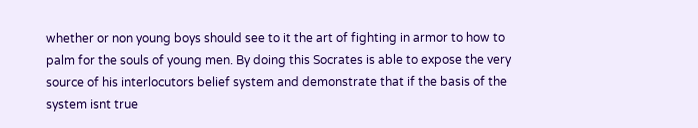whether or non young boys should see to it the art of fighting in armor to how to palm for the souls of young men. By doing this Socrates is able to expose the very source of his interlocutors belief system and demonstrate that if the basis of the system isnt true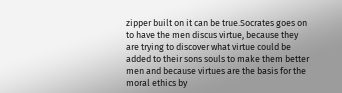zipper built on it can be true.Socrates goes on to have the men discus virtue, because they are trying to discover what virtue could be added to their sons souls to make them better men and because virtues are the basis for the moral ethics by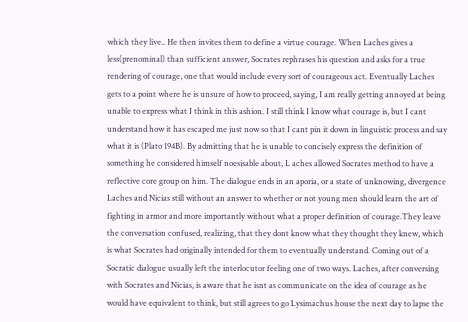which they live.. He then invites them to define a virtue courage. When Laches gives a less(prenominal) than sufficient answer, Socrates rephrases his question and asks for a true rendering of courage, one that would include every sort of courageous act. Eventually Laches gets to a point where he is unsure of how to proceed, saying, I am really getting annoyed at being unable to express what I think in this ashion. I still think I know what courage is, but I cant understand how it has escaped me just now so that I cant pin it down in linguistic process and say what it is (Plato 194B). By admitting that he is unable to concisely express the definition of something he considered himself noesisable about, L aches allowed Socrates method to have a reflective core group on him. The dialogue ends in an aporia, or a state of unknowing, divergence Laches and Nicias still without an answer to whether or not young men should learn the art of fighting in armor and more importantly without what a proper definition of courage.They leave the conversation confused, realizing, that they dont know what they thought they knew, which is what Socrates had originally intended for them to eventually understand. Coming out of a Socratic dialogue usually left the interlocutor feeling one of two ways. Laches, after conversing with Socrates and Nicias, is aware that he isnt as communicate on the idea of courage as he would have equivalent to think, but still agrees to go Lysimachus house the next day to lapse the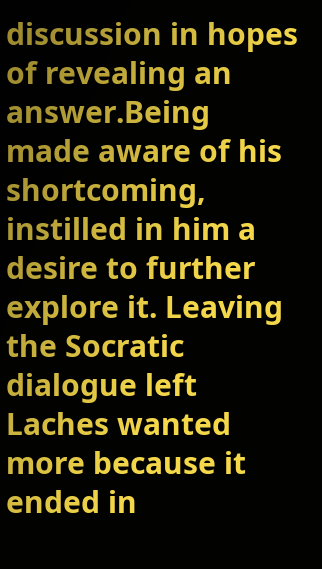discussion in hopes of revealing an answer.Being made aware of his shortcoming, instilled in him a desire to further explore it. Leaving the Socratic dialogue left Laches wanted more because it ended in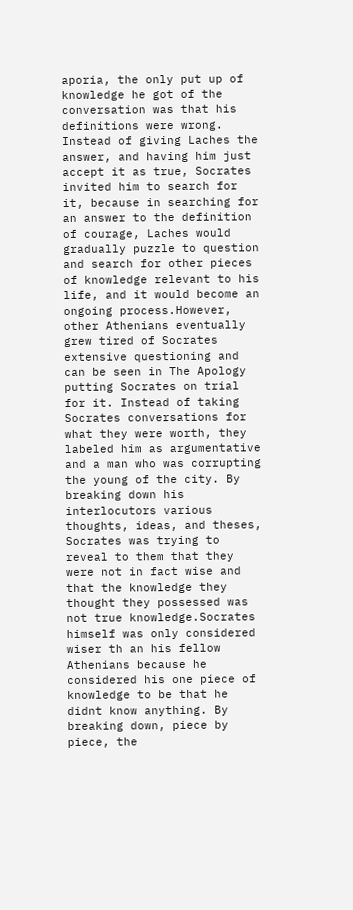aporia, the only put up of knowledge he got of the conversation was that his definitions were wrong. Instead of giving Laches the answer, and having him just accept it as true, Socrates invited him to search for it, because in searching for an answer to the definition of courage, Laches would gradually puzzle to question and search for other pieces of knowledge relevant to his life, and it would become an ongoing process.However, other Athenians eventually grew tired of Socrates extensive questioning and can be seen in The Apology putting Socrates on trial for it. Instead of taking Socrates conversations for what they were worth, they labeled him as argumentative and a man who was corrupting the young of the city. By breaking down his interlocutors various thoughts, ideas, and theses, Socrates was trying to reveal to them that they were not in fact wise and that the knowledge they thought they possessed was not true knowledge.Socrates himself was only considered wiser th an his fellow Athenians because he considered his one piece of knowledge to be that he didnt know anything. By breaking down, piece by piece, the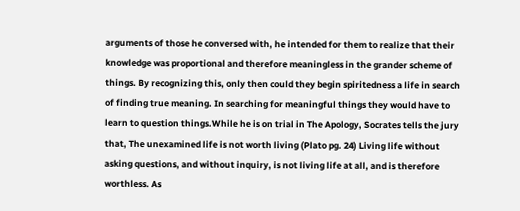arguments of those he conversed with, he intended for them to realize that their knowledge was proportional and therefore meaningless in the grander scheme of things. By recognizing this, only then could they begin spiritedness a life in search of finding true meaning. In searching for meaningful things they would have to learn to question things.While he is on trial in The Apology, Socrates tells the jury that, The unexamined life is not worth living (Plato pg. 24) Living life without asking questions, and without inquiry, is not living life at all, and is therefore worthless. As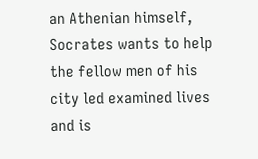an Athenian himself, Socrates wants to help the fellow men of his city led examined lives and is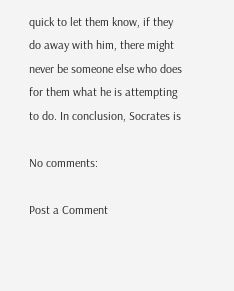quick to let them know, if they do away with him, there might never be someone else who does for them what he is attempting to do. In conclusion, Socrates is

No comments:

Post a Comment